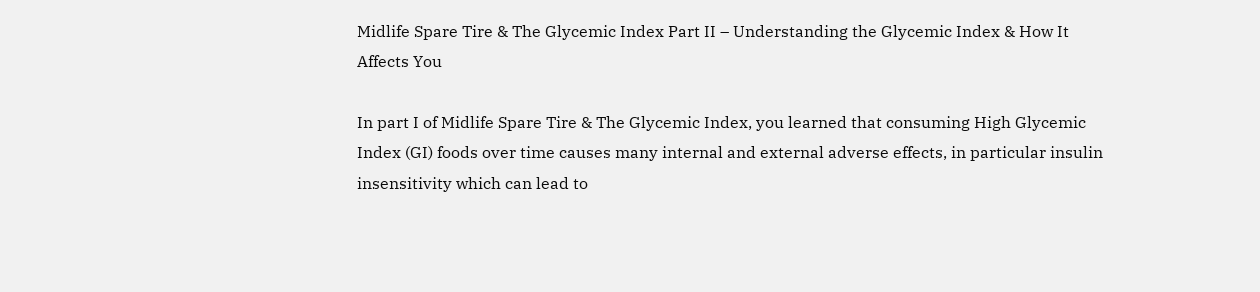Midlife Spare Tire & The Glycemic Index Part II – Understanding the Glycemic Index & How It Affects You

In part I of Midlife Spare Tire & The Glycemic Index, you learned that consuming High Glycemic Index (GI) foods over time causes many internal and external adverse effects, in particular insulin insensitivity which can lead to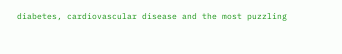diabetes, cardiovascular disease and the most puzzling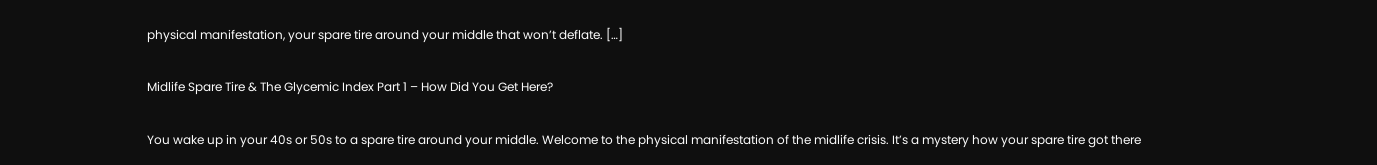physical manifestation, your spare tire around your middle that won’t deflate. […]

Midlife Spare Tire & The Glycemic Index Part 1 – How Did You Get Here?

You wake up in your 40s or 50s to a spare tire around your middle. Welcome to the physical manifestation of the midlife crisis. It’s a mystery how your spare tire got there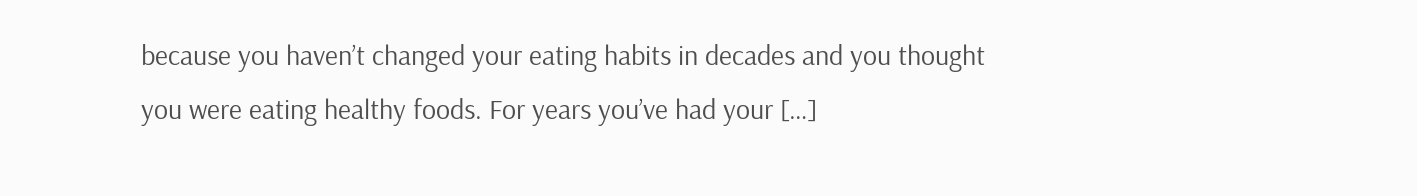because you haven’t changed your eating habits in decades and you thought you were eating healthy foods. For years you’ve had your […]